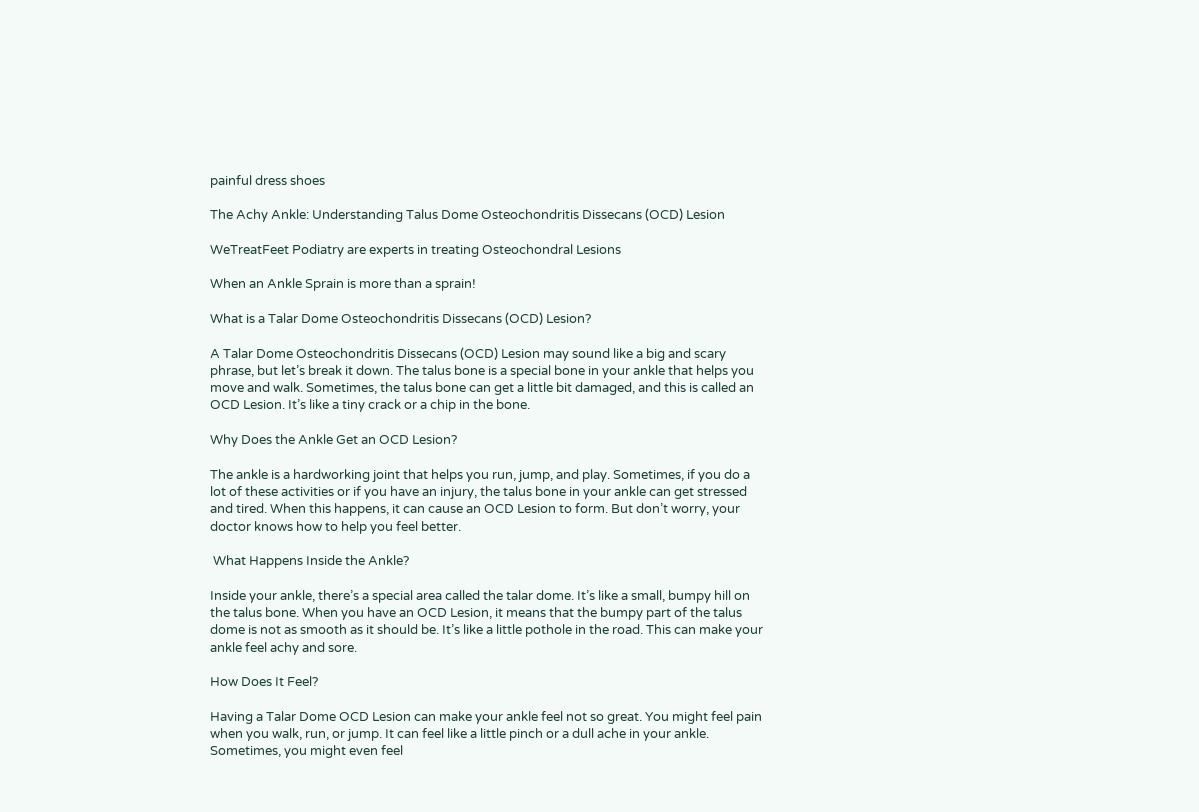painful dress shoes

The Achy Ankle: Understanding Talus Dome Osteochondritis Dissecans (OCD) Lesion

WeTreatFeet Podiatry are experts in treating Osteochondral Lesions

When an Ankle Sprain is more than a sprain!

What is a Talar Dome Osteochondritis Dissecans (OCD) Lesion?

A Talar Dome Osteochondritis Dissecans (OCD) Lesion may sound like a big and scary phrase, but let’s break it down. The talus bone is a special bone in your ankle that helps you move and walk. Sometimes, the talus bone can get a little bit damaged, and this is called an OCD Lesion. It’s like a tiny crack or a chip in the bone.

Why Does the Ankle Get an OCD Lesion?

The ankle is a hardworking joint that helps you run, jump, and play. Sometimes, if you do a lot of these activities or if you have an injury, the talus bone in your ankle can get stressed and tired. When this happens, it can cause an OCD Lesion to form. But don’t worry, your doctor knows how to help you feel better.

 What Happens Inside the Ankle?

Inside your ankle, there’s a special area called the talar dome. It’s like a small, bumpy hill on the talus bone. When you have an OCD Lesion, it means that the bumpy part of the talus dome is not as smooth as it should be. It’s like a little pothole in the road. This can make your ankle feel achy and sore.

How Does It Feel?

Having a Talar Dome OCD Lesion can make your ankle feel not so great. You might feel pain when you walk, run, or jump. It can feel like a little pinch or a dull ache in your ankle. Sometimes, you might even feel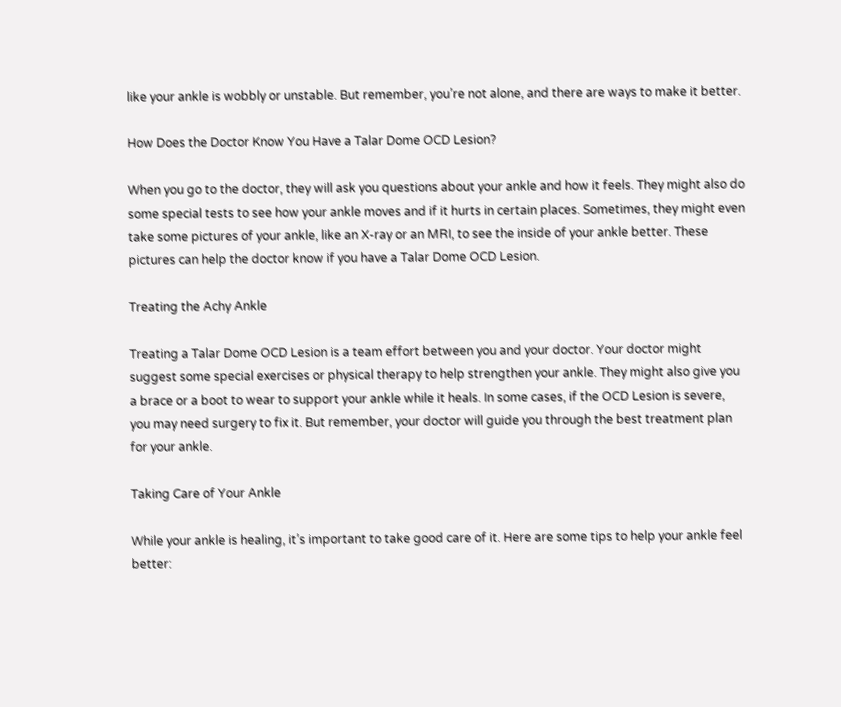like your ankle is wobbly or unstable. But remember, you’re not alone, and there are ways to make it better.

How Does the Doctor Know You Have a Talar Dome OCD Lesion?

When you go to the doctor, they will ask you questions about your ankle and how it feels. They might also do some special tests to see how your ankle moves and if it hurts in certain places. Sometimes, they might even take some pictures of your ankle, like an X-ray or an MRI, to see the inside of your ankle better. These pictures can help the doctor know if you have a Talar Dome OCD Lesion.

Treating the Achy Ankle

Treating a Talar Dome OCD Lesion is a team effort between you and your doctor. Your doctor might suggest some special exercises or physical therapy to help strengthen your ankle. They might also give you a brace or a boot to wear to support your ankle while it heals. In some cases, if the OCD Lesion is severe, you may need surgery to fix it. But remember, your doctor will guide you through the best treatment plan for your ankle.

Taking Care of Your Ankle

While your ankle is healing, it’s important to take good care of it. Here are some tips to help your ankle feel better: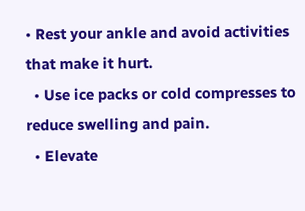• Rest your ankle and avoid activities that make it hurt.
  • Use ice packs or cold compresses to reduce swelling and pain.
  • Elevate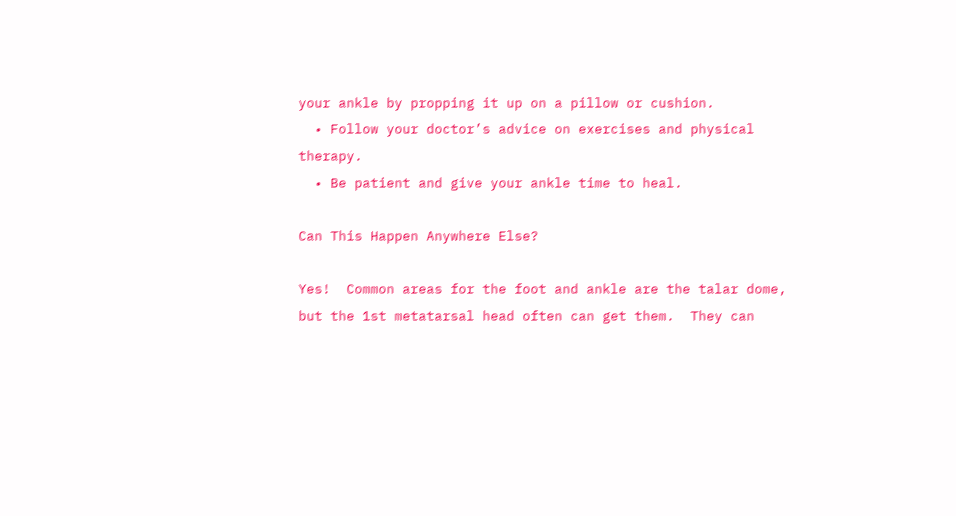your ankle by propping it up on a pillow or cushion.
  • Follow your doctor’s advice on exercises and physical therapy.
  • Be patient and give your ankle time to heal.

Can This Happen Anywhere Else?

Yes!  Common areas for the foot and ankle are the talar dome, but the 1st metatarsal head often can get them.  They can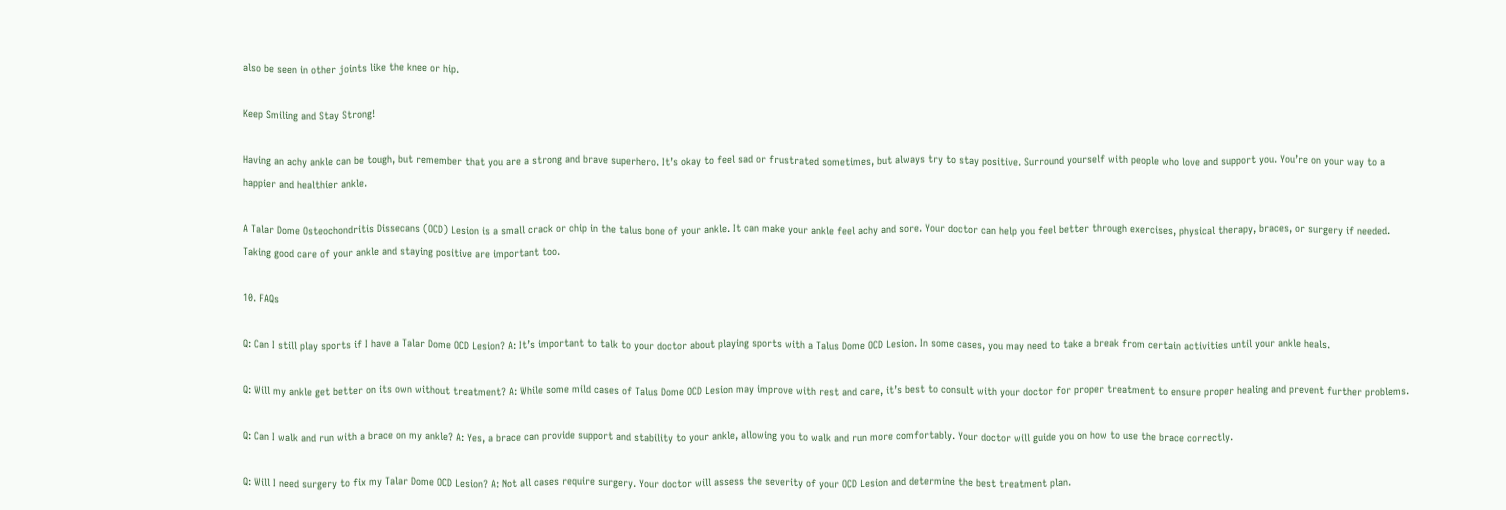also be seen in other joints like the knee or hip.

Keep Smiling and Stay Strong!

Having an achy ankle can be tough, but remember that you are a strong and brave superhero. It’s okay to feel sad or frustrated sometimes, but always try to stay positive. Surround yourself with people who love and support you. You’re on your way to a happier and healthier ankle.

A Talar Dome Osteochondritis Dissecans (OCD) Lesion is a small crack or chip in the talus bone of your ankle. It can make your ankle feel achy and sore. Your doctor can help you feel better through exercises, physical therapy, braces, or surgery if needed. Taking good care of your ankle and staying positive are important too.

10. FAQs

Q: Can I still play sports if I have a Talar Dome OCD Lesion? A: It’s important to talk to your doctor about playing sports with a Talus Dome OCD Lesion. In some cases, you may need to take a break from certain activities until your ankle heals.

Q: Will my ankle get better on its own without treatment? A: While some mild cases of Talus Dome OCD Lesion may improve with rest and care, it’s best to consult with your doctor for proper treatment to ensure proper healing and prevent further problems.

Q: Can I walk and run with a brace on my ankle? A: Yes, a brace can provide support and stability to your ankle, allowing you to walk and run more comfortably. Your doctor will guide you on how to use the brace correctly.

Q: Will I need surgery to fix my Talar Dome OCD Lesion? A: Not all cases require surgery. Your doctor will assess the severity of your OCD Lesion and determine the best treatment plan.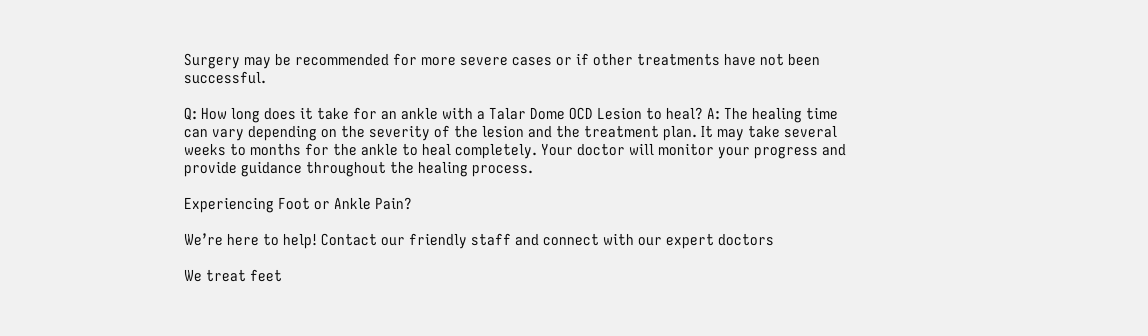Surgery may be recommended for more severe cases or if other treatments have not been successful.

Q: How long does it take for an ankle with a Talar Dome OCD Lesion to heal? A: The healing time can vary depending on the severity of the lesion and the treatment plan. It may take several weeks to months for the ankle to heal completely. Your doctor will monitor your progress and provide guidance throughout the healing process.

Experiencing Foot or Ankle Pain?

We’re here to help! Contact our friendly staff and connect with our expert doctors

We treat feet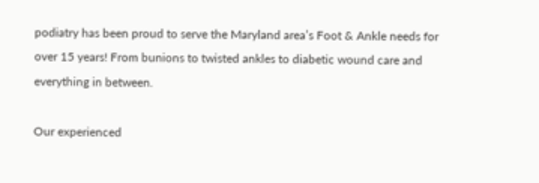podiatry has been proud to serve the Maryland area’s Foot & Ankle needs for over 15 years! From bunions to twisted ankles to diabetic wound care and everything in between.

Our experienced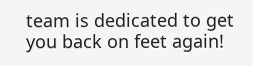team is dedicated to get you back on feet again!